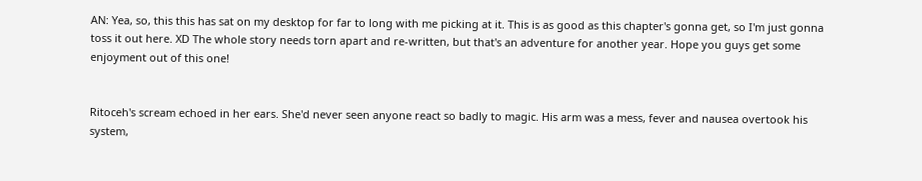AN: Yea, so, this this has sat on my desktop for far to long with me picking at it. This is as good as this chapter's gonna get, so I'm just gonna toss it out here. XD The whole story needs torn apart and re-written, but that's an adventure for another year. Hope you guys get some enjoyment out of this one!


Ritoceh's scream echoed in her ears. She'd never seen anyone react so badly to magic. His arm was a mess, fever and nausea overtook his system,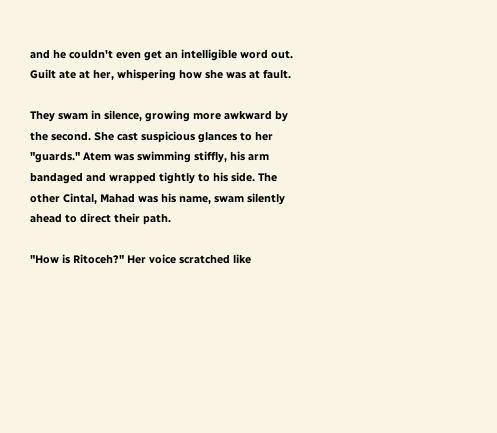and he couldn't even get an intelligible word out. Guilt ate at her, whispering how she was at fault.

They swam in silence, growing more awkward by the second. She cast suspicious glances to her "guards." Atem was swimming stiffly, his arm bandaged and wrapped tightly to his side. The other Cintal, Mahad was his name, swam silently ahead to direct their path.

"How is Ritoceh?" Her voice scratched like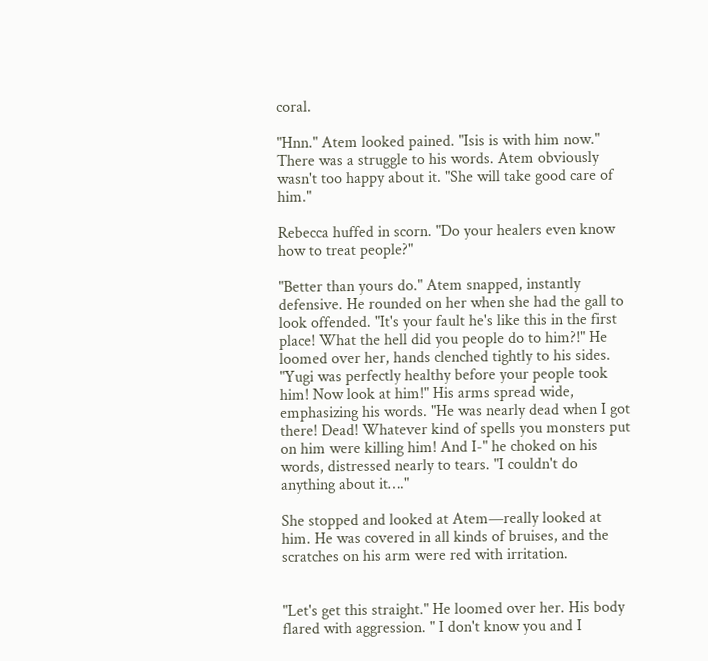coral.

"Hnn." Atem looked pained. "Isis is with him now." There was a struggle to his words. Atem obviously wasn't too happy about it. "She will take good care of him."

Rebecca huffed in scorn. "Do your healers even know how to treat people?"

"Better than yours do." Atem snapped, instantly defensive. He rounded on her when she had the gall to look offended. "It's your fault he's like this in the first place! What the hell did you people do to him?!" He loomed over her, hands clenched tightly to his sides. "Yugi was perfectly healthy before your people took him! Now look at him!" His arms spread wide, emphasizing his words. "He was nearly dead when I got there! Dead! Whatever kind of spells you monsters put on him were killing him! And I-" he choked on his words, distressed nearly to tears. "I couldn't do anything about it…."

She stopped and looked at Atem—really looked at him. He was covered in all kinds of bruises, and the scratches on his arm were red with irritation.


"Let's get this straight." He loomed over her. His body flared with aggression. " I don't know you and I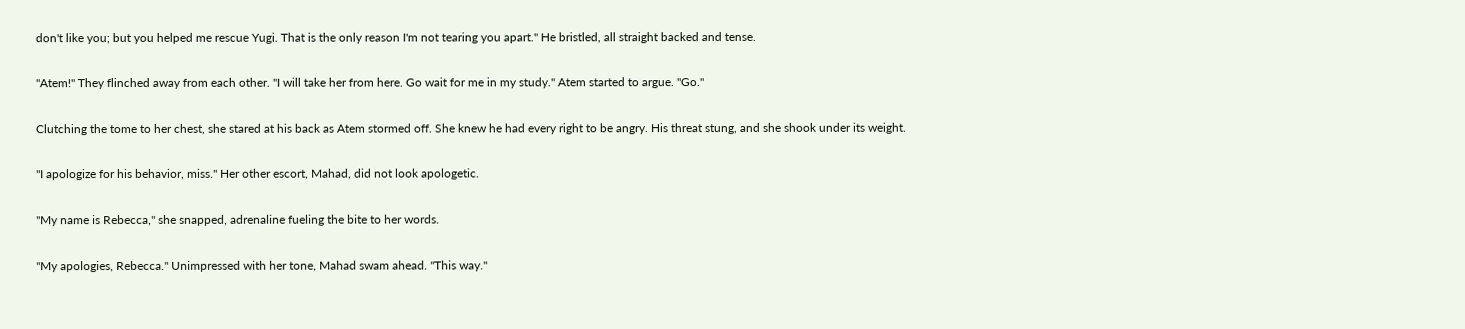don't like you; but you helped me rescue Yugi. That is the only reason I'm not tearing you apart." He bristled, all straight backed and tense.

"Atem!" They flinched away from each other. "I will take her from here. Go wait for me in my study." Atem started to argue. "Go."

Clutching the tome to her chest, she stared at his back as Atem stormed off. She knew he had every right to be angry. His threat stung, and she shook under its weight.

"I apologize for his behavior, miss." Her other escort, Mahad, did not look apologetic.

"My name is Rebecca," she snapped, adrenaline fueling the bite to her words.

"My apologies, Rebecca." Unimpressed with her tone, Mahad swam ahead. "This way."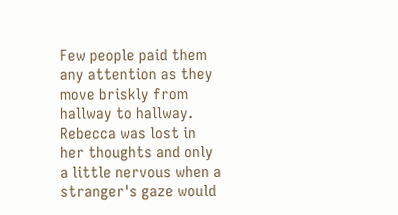Few people paid them any attention as they move briskly from hallway to hallway. Rebecca was lost in her thoughts and only a little nervous when a stranger's gaze would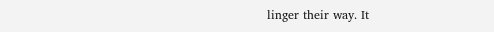linger their way. It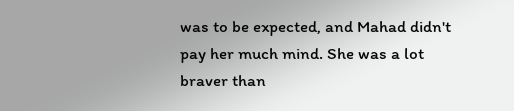was to be expected, and Mahad didn't pay her much mind. She was a lot braver than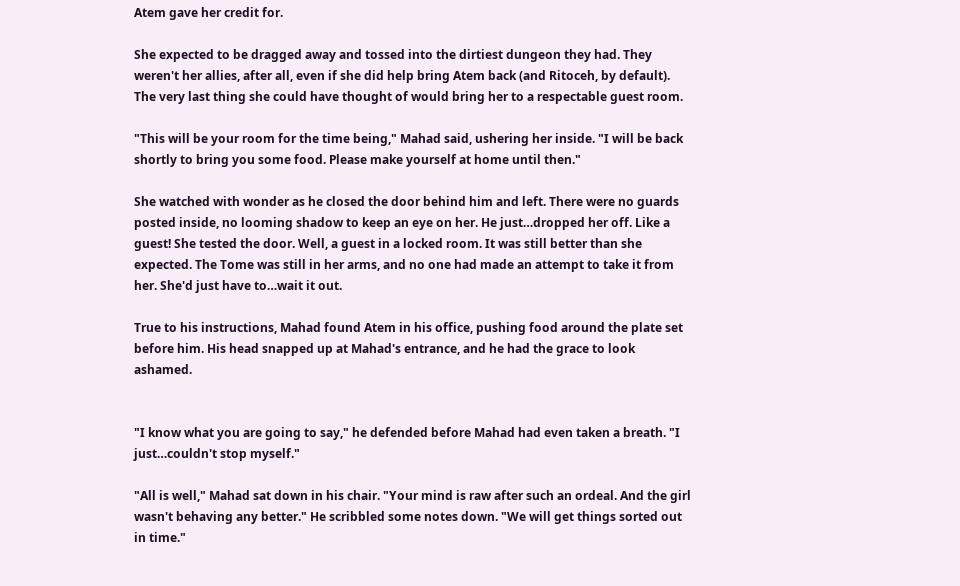Atem gave her credit for.

She expected to be dragged away and tossed into the dirtiest dungeon they had. They weren't her allies, after all, even if she did help bring Atem back (and Ritoceh, by default). The very last thing she could have thought of would bring her to a respectable guest room.

"This will be your room for the time being," Mahad said, ushering her inside. "I will be back shortly to bring you some food. Please make yourself at home until then."

She watched with wonder as he closed the door behind him and left. There were no guards posted inside, no looming shadow to keep an eye on her. He just…dropped her off. Like a guest! She tested the door. Well, a guest in a locked room. It was still better than she expected. The Tome was still in her arms, and no one had made an attempt to take it from her. She'd just have to…wait it out.

True to his instructions, Mahad found Atem in his office, pushing food around the plate set before him. His head snapped up at Mahad's entrance, and he had the grace to look ashamed.


"I know what you are going to say," he defended before Mahad had even taken a breath. "I just…couldn't stop myself."

"All is well," Mahad sat down in his chair. "Your mind is raw after such an ordeal. And the girl wasn't behaving any better." He scribbled some notes down. "We will get things sorted out in time."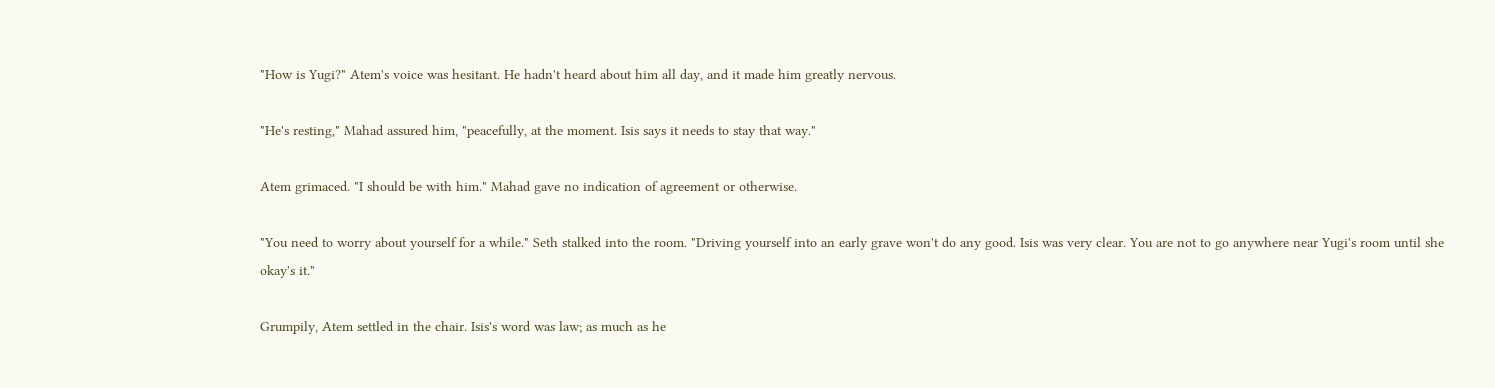"How is Yugi?" Atem's voice was hesitant. He hadn't heard about him all day, and it made him greatly nervous.

"He's resting," Mahad assured him, "peacefully, at the moment. Isis says it needs to stay that way."

Atem grimaced. "I should be with him." Mahad gave no indication of agreement or otherwise.

"You need to worry about yourself for a while." Seth stalked into the room. "Driving yourself into an early grave won't do any good. Isis was very clear. You are not to go anywhere near Yugi's room until she okay's it."

Grumpily, Atem settled in the chair. Isis's word was law; as much as he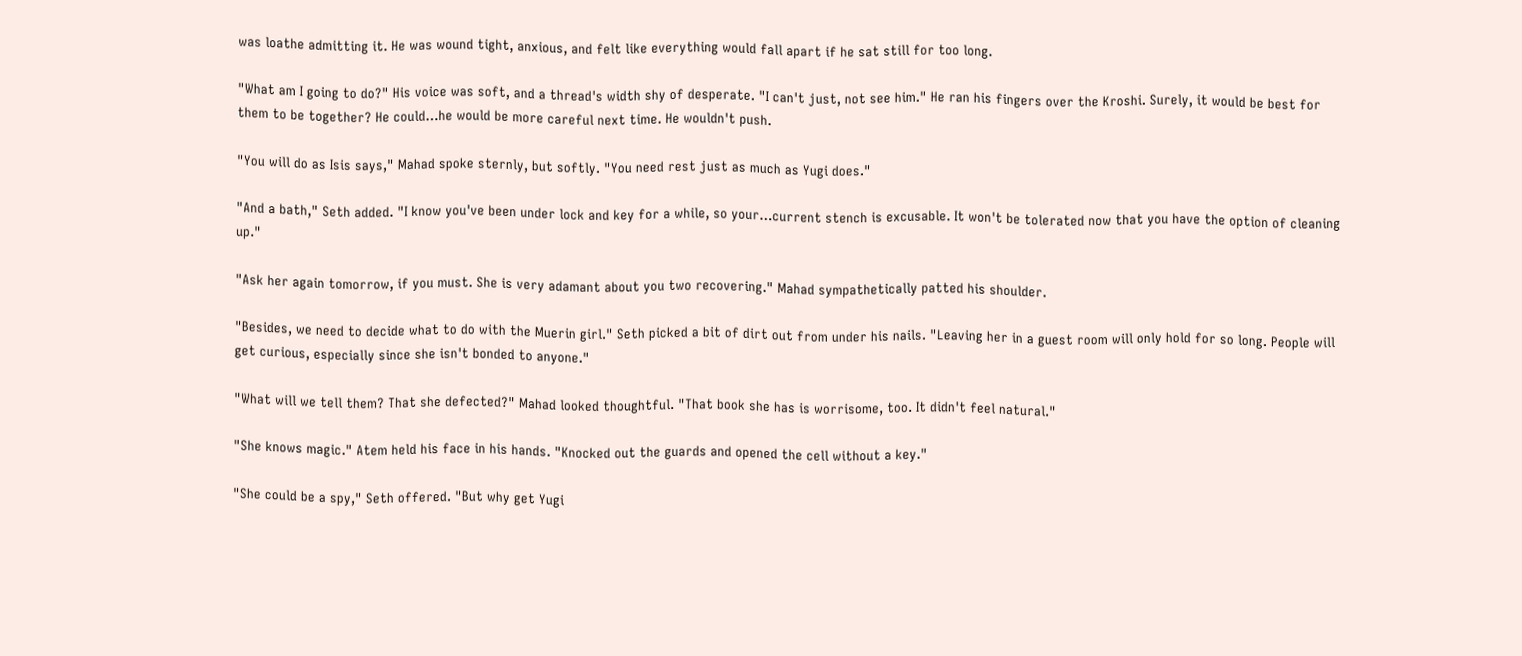was loathe admitting it. He was wound tight, anxious, and felt like everything would fall apart if he sat still for too long.

"What am I going to do?" His voice was soft, and a thread's width shy of desperate. "I can't just, not see him." He ran his fingers over the Kroshi. Surely, it would be best for them to be together? He could…he would be more careful next time. He wouldn't push.

"You will do as Isis says," Mahad spoke sternly, but softly. "You need rest just as much as Yugi does."

"And a bath," Seth added. "I know you've been under lock and key for a while, so your…current stench is excusable. It won't be tolerated now that you have the option of cleaning up."

"Ask her again tomorrow, if you must. She is very adamant about you two recovering." Mahad sympathetically patted his shoulder.

"Besides, we need to decide what to do with the Muerin girl." Seth picked a bit of dirt out from under his nails. "Leaving her in a guest room will only hold for so long. People will get curious, especially since she isn't bonded to anyone."

"What will we tell them? That she defected?" Mahad looked thoughtful. "That book she has is worrisome, too. It didn't feel natural."

"She knows magic." Atem held his face in his hands. "Knocked out the guards and opened the cell without a key."

"She could be a spy," Seth offered. "But why get Yugi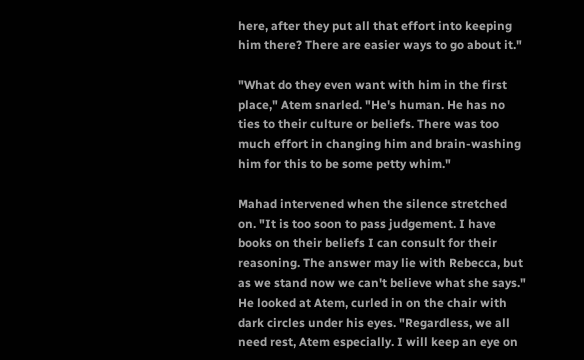here, after they put all that effort into keeping him there? There are easier ways to go about it."

"What do they even want with him in the first place," Atem snarled. "He's human. He has no ties to their culture or beliefs. There was too much effort in changing him and brain-washing him for this to be some petty whim."

Mahad intervened when the silence stretched on. "It is too soon to pass judgement. I have books on their beliefs I can consult for their reasoning. The answer may lie with Rebecca, but as we stand now we can't believe what she says." He looked at Atem, curled in on the chair with dark circles under his eyes. "Regardless, we all need rest, Atem especially. I will keep an eye on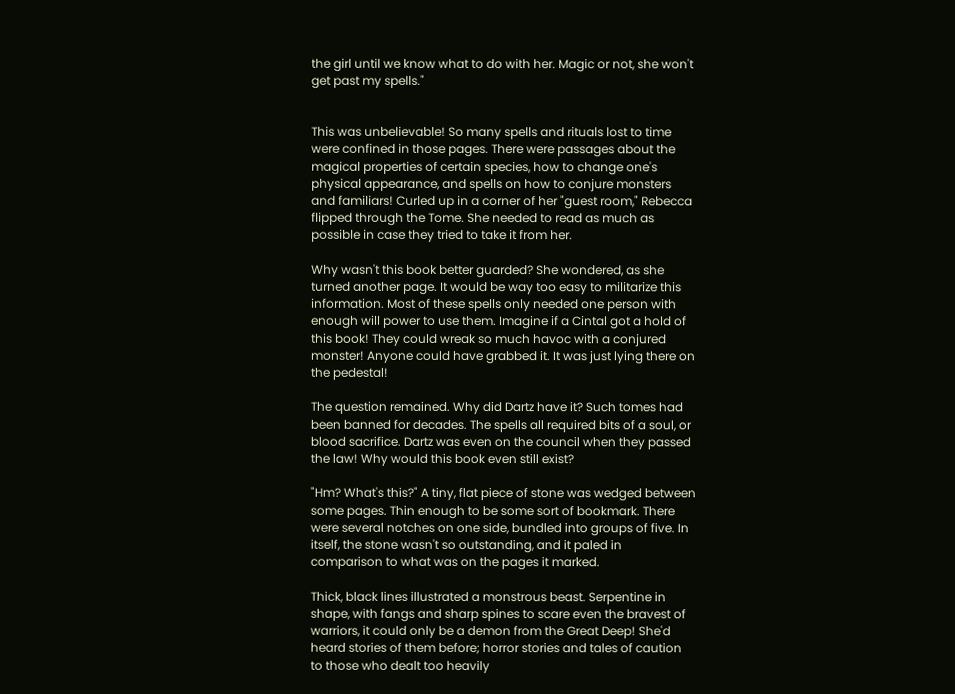the girl until we know what to do with her. Magic or not, she won't get past my spells."


This was unbelievable! So many spells and rituals lost to time were confined in those pages. There were passages about the magical properties of certain species, how to change one's physical appearance, and spells on how to conjure monsters and familiars! Curled up in a corner of her "guest room," Rebecca flipped through the Tome. She needed to read as much as possible in case they tried to take it from her.

Why wasn't this book better guarded? She wondered, as she turned another page. It would be way too easy to militarize this information. Most of these spells only needed one person with enough will power to use them. Imagine if a Cintal got a hold of this book! They could wreak so much havoc with a conjured monster! Anyone could have grabbed it. It was just lying there on the pedestal!

The question remained. Why did Dartz have it? Such tomes had been banned for decades. The spells all required bits of a soul, or blood sacrifice. Dartz was even on the council when they passed the law! Why would this book even still exist?

"Hm? What's this?" A tiny, flat piece of stone was wedged between some pages. Thin enough to be some sort of bookmark. There were several notches on one side, bundled into groups of five. In itself, the stone wasn't so outstanding, and it paled in comparison to what was on the pages it marked.

Thick, black lines illustrated a monstrous beast. Serpentine in shape, with fangs and sharp spines to scare even the bravest of warriors, it could only be a demon from the Great Deep! She'd heard stories of them before; horror stories and tales of caution to those who dealt too heavily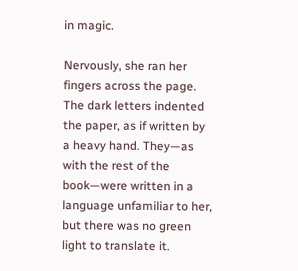in magic.

Nervously, she ran her fingers across the page. The dark letters indented the paper, as if written by a heavy hand. They—as with the rest of the book—were written in a language unfamiliar to her, but there was no green light to translate it.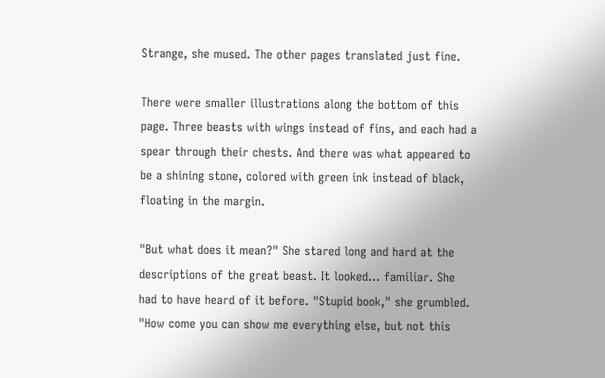Strange, she mused. The other pages translated just fine.

There were smaller illustrations along the bottom of this page. Three beasts with wings instead of fins, and each had a spear through their chests. And there was what appeared to be a shining stone, colored with green ink instead of black, floating in the margin.

"But what does it mean?" She stared long and hard at the descriptions of the great beast. It looked… familiar. She had to have heard of it before. "Stupid book," she grumbled. "How come you can show me everything else, but not this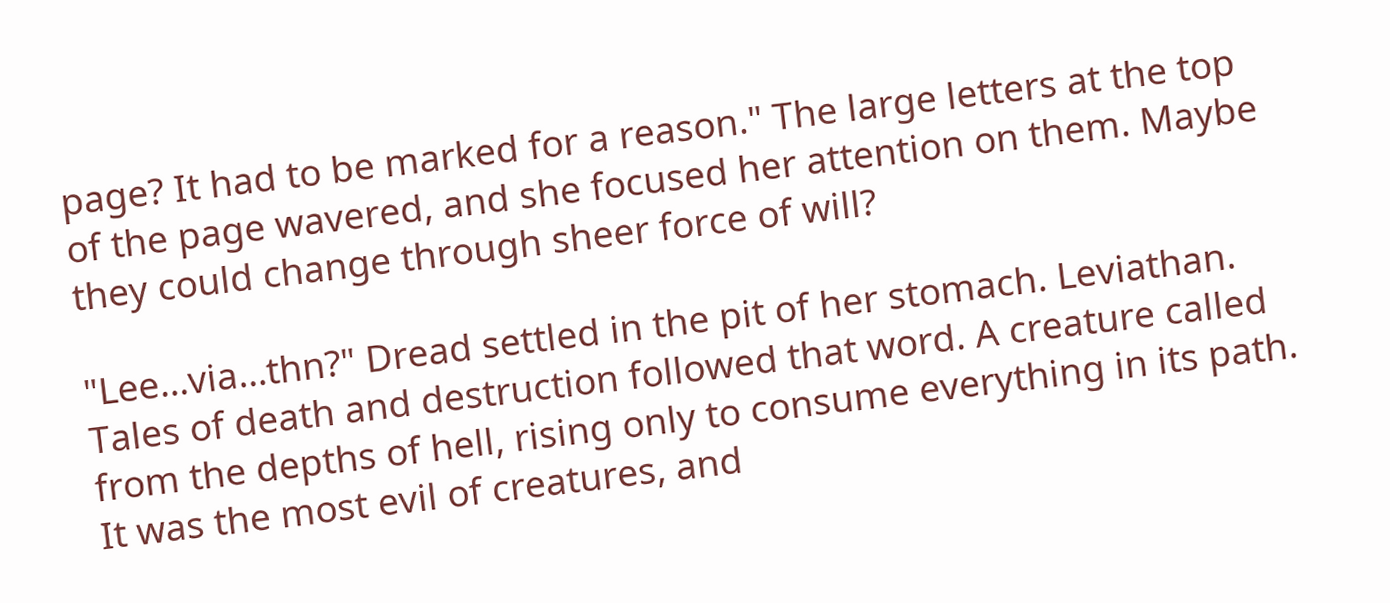page? It had to be marked for a reason." The large letters at the top of the page wavered, and she focused her attention on them. Maybe they could change through sheer force of will?

"Lee…via…thn?" Dread settled in the pit of her stomach. Leviathan. Tales of death and destruction followed that word. A creature called from the depths of hell, rising only to consume everything in its path. It was the most evil of creatures, and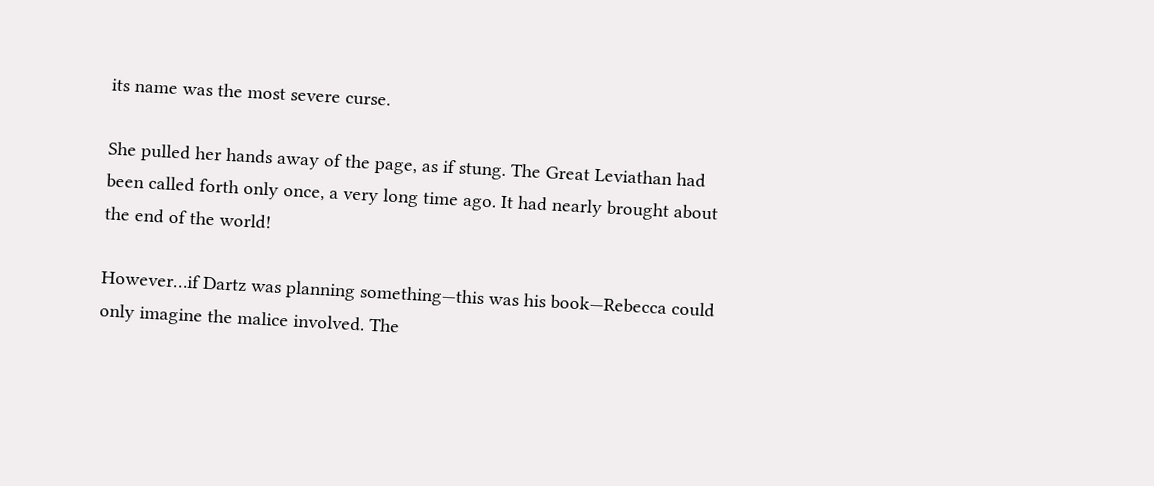its name was the most severe curse.

She pulled her hands away of the page, as if stung. The Great Leviathan had been called forth only once, a very long time ago. It had nearly brought about the end of the world!

However…if Dartz was planning something—this was his book—Rebecca could only imagine the malice involved. The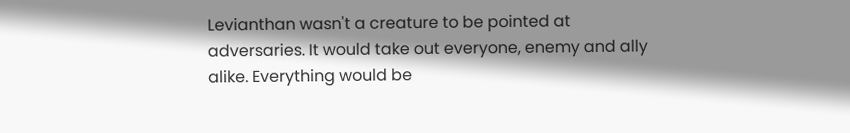Levianthan wasn't a creature to be pointed at adversaries. It would take out everyone, enemy and ally alike. Everything would be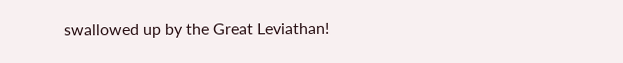swallowed up by the Great Leviathan!